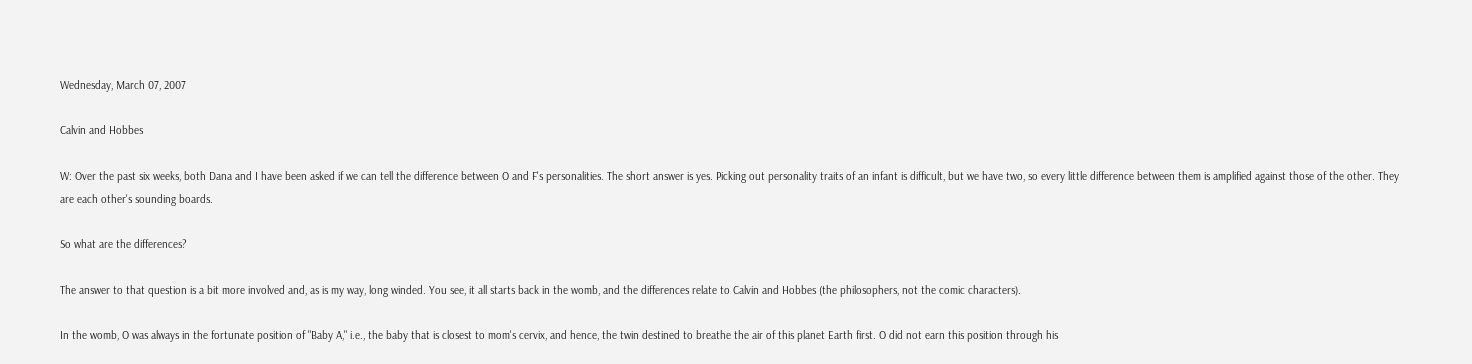Wednesday, March 07, 2007

Calvin and Hobbes

W: Over the past six weeks, both Dana and I have been asked if we can tell the difference between O and F's personalities. The short answer is yes. Picking out personality traits of an infant is difficult, but we have two, so every little difference between them is amplified against those of the other. They are each other's sounding boards.

So what are the differences?

The answer to that question is a bit more involved and, as is my way, long winded. You see, it all starts back in the womb, and the differences relate to Calvin and Hobbes (the philosophers, not the comic characters).

In the womb, O was always in the fortunate position of "Baby A," i.e., the baby that is closest to mom's cervix, and hence, the twin destined to breathe the air of this planet Earth first. O did not earn this position through his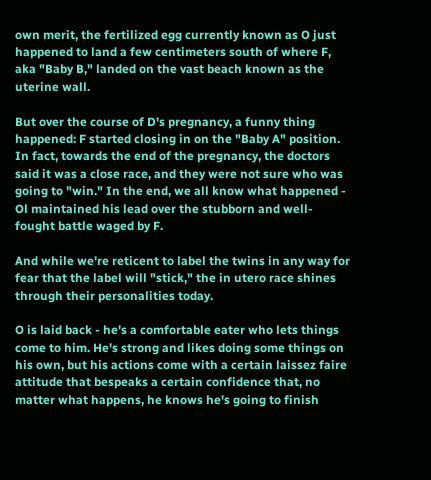own merit, the fertilized egg currently known as O just happened to land a few centimeters south of where F, aka "Baby B," landed on the vast beach known as the uterine wall.

But over the course of D's pregnancy, a funny thing happened: F started closing in on the "Baby A" position. In fact, towards the end of the pregnancy, the doctors said it was a close race, and they were not sure who was going to "win." In the end, we all know what happened - Ol maintained his lead over the stubborn and well-fought battle waged by F.

And while we're reticent to label the twins in any way for fear that the label will "stick," the in utero race shines through their personalities today.

O is laid back - he's a comfortable eater who lets things come to him. He's strong and likes doing some things on his own, but his actions come with a certain laissez faire attitude that bespeaks a certain confidence that, no matter what happens, he knows he's going to finish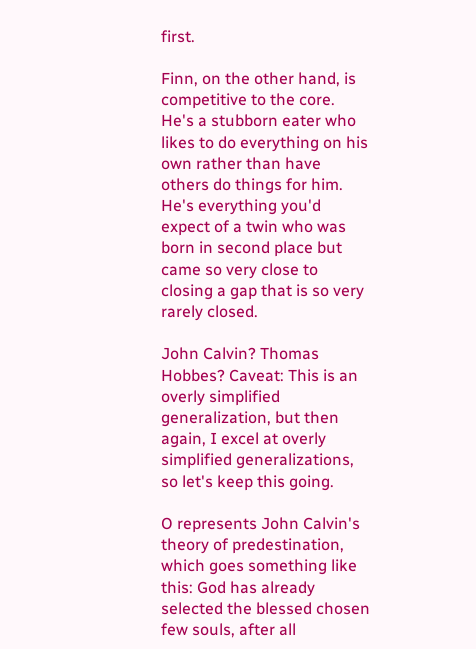first.

Finn, on the other hand, is competitive to the core. He's a stubborn eater who likes to do everything on his own rather than have others do things for him. He's everything you'd expect of a twin who was born in second place but came so very close to closing a gap that is so very rarely closed.

John Calvin? Thomas Hobbes? Caveat: This is an overly simplified generalization, but then again, I excel at overly simplified generalizations, so let's keep this going.

O represents John Calvin's theory of predestination, which goes something like this: God has already selected the blessed chosen few souls, after all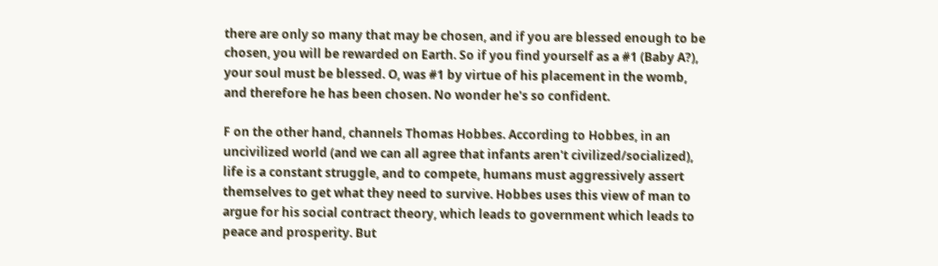there are only so many that may be chosen, and if you are blessed enough to be chosen, you will be rewarded on Earth. So if you find yourself as a #1 (Baby A?), your soul must be blessed. O, was #1 by virtue of his placement in the womb, and therefore he has been chosen. No wonder he's so confident.

F on the other hand, channels Thomas Hobbes. According to Hobbes, in an uncivilized world (and we can all agree that infants aren't civilized/socialized), life is a constant struggle, and to compete, humans must aggressively assert themselves to get what they need to survive. Hobbes uses this view of man to argue for his social contract theory, which leads to government which leads to peace and prosperity. But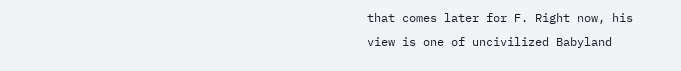that comes later for F. Right now, his view is one of uncivilized Babyland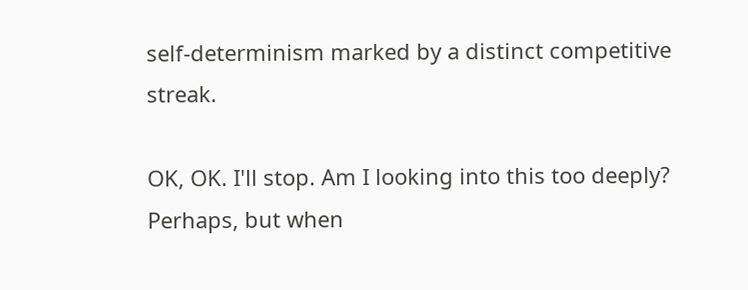self-determinism marked by a distinct competitive streak.

OK, OK. I'll stop. Am I looking into this too deeply? Perhaps, but when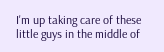I'm up taking care of these little guys in the middle of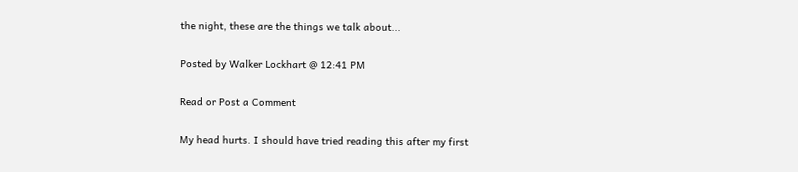the night, these are the things we talk about...

Posted by Walker Lockhart @ 12:41 PM

Read or Post a Comment

My head hurts. I should have tried reading this after my first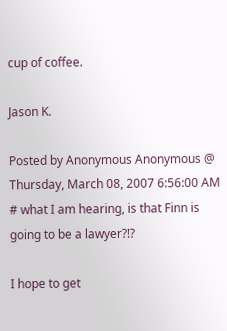cup of coffee.

Jason K.

Posted by Anonymous Anonymous @ Thursday, March 08, 2007 6:56:00 AM # what I am hearing, is that Finn is going to be a lawyer?!?

I hope to get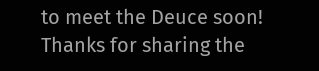to meet the Deuce soon! Thanks for sharing the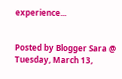experience...


Posted by Blogger Sara @ Tuesday, March 13,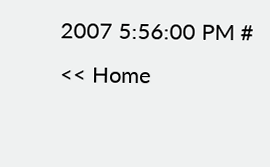2007 5:56:00 PM #
<< Home